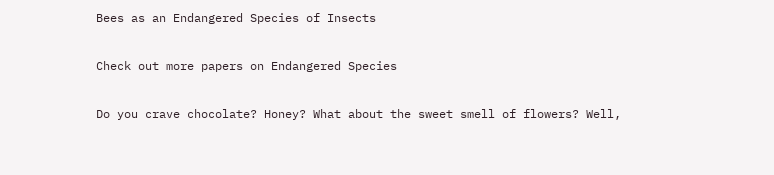Bees as an Endangered Species of Insects

Check out more papers on Endangered Species

Do you crave chocolate? Honey? What about the sweet smell of flowers? Well,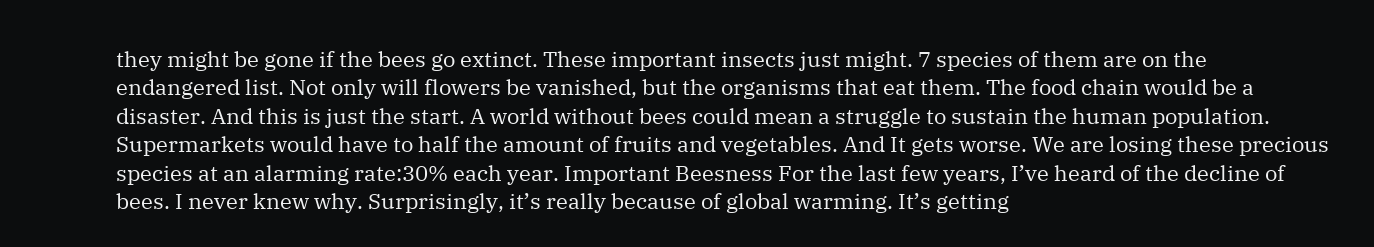they might be gone if the bees go extinct. These important insects just might. 7 species of them are on the endangered list. Not only will flowers be vanished, but the organisms that eat them. The food chain would be a disaster. And this is just the start. A world without bees could mean a struggle to sustain the human population. Supermarkets would have to half the amount of fruits and vegetables. And It gets worse. We are losing these precious species at an alarming rate:30% each year. Important Beesness For the last few years, I’ve heard of the decline of bees. I never knew why. Surprisingly, it’s really because of global warming. It’s getting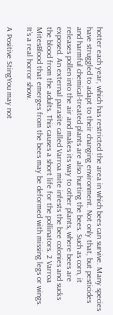hotter each year, which has restricted the area in which bees can survive. Many species have struggled to adapt to their changing environment. Not only that, but pesticides and harmful chemical-treated plants are also hurting the bees. Such as corn, it releases pollen into the air and makes its way to other plants, where bees are exposed. An external parasite called Varroa mite infests the bee colonies and sucks the blood from the adults. This causes a short life for the pollinators. 2 Varroa MitesBlood that emerges from the bees may be deformed with missing legs or wings. It’s a real horror show.

A Positive StingYou may not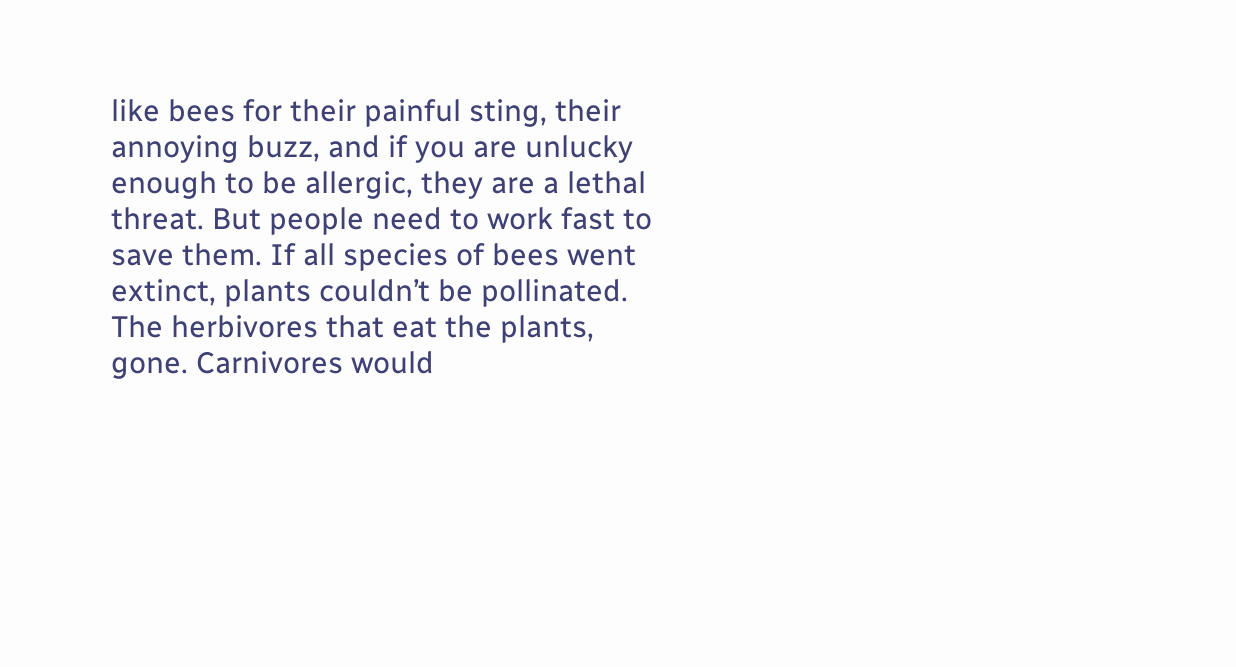like bees for their painful sting, their annoying buzz, and if you are unlucky enough to be allergic, they are a lethal threat. But people need to work fast to save them. If all species of bees went extinct, plants couldn’t be pollinated. The herbivores that eat the plants, gone. Carnivores would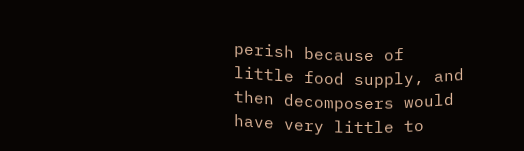perish because of little food supply, and then decomposers would have very little to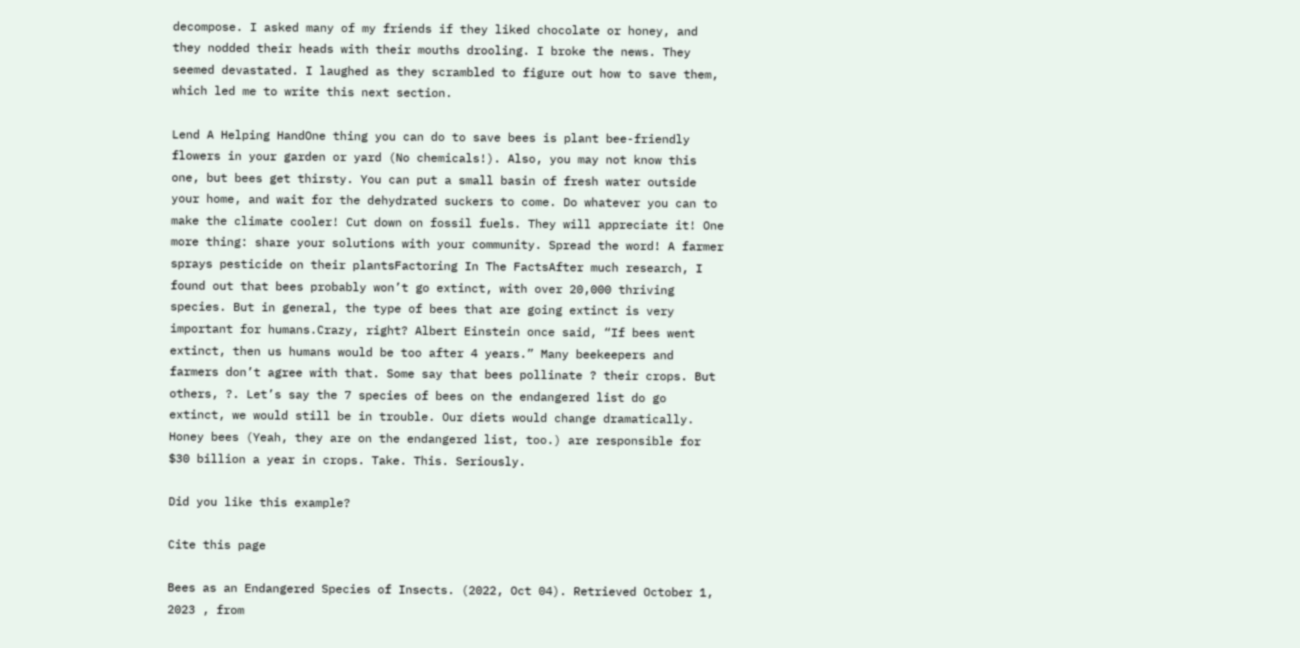decompose. I asked many of my friends if they liked chocolate or honey, and they nodded their heads with their mouths drooling. I broke the news. They seemed devastated. I laughed as they scrambled to figure out how to save them, which led me to write this next section.

Lend A Helping HandOne thing you can do to save bees is plant bee-friendly flowers in your garden or yard (No chemicals!). Also, you may not know this one, but bees get thirsty. You can put a small basin of fresh water outside your home, and wait for the dehydrated suckers to come. Do whatever you can to make the climate cooler! Cut down on fossil fuels. They will appreciate it! One more thing: share your solutions with your community. Spread the word! A farmer sprays pesticide on their plantsFactoring In The FactsAfter much research, I found out that bees probably won’t go extinct, with over 20,000 thriving species. But in general, the type of bees that are going extinct is very important for humans.Crazy, right? Albert Einstein once said, “If bees went extinct, then us humans would be too after 4 years.” Many beekeepers and farmers don’t agree with that. Some say that bees pollinate ? their crops. But others, ?. Let’s say the 7 species of bees on the endangered list do go extinct, we would still be in trouble. Our diets would change dramatically. Honey bees (Yeah, they are on the endangered list, too.) are responsible for $30 billion a year in crops. Take. This. Seriously.

Did you like this example?

Cite this page

Bees as an Endangered Species of Insects. (2022, Oct 04). Retrieved October 1, 2023 , from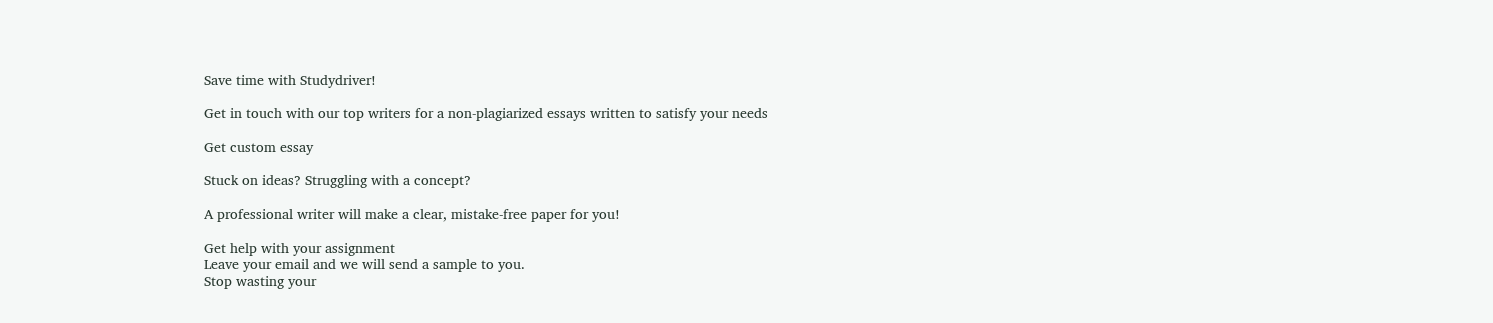Save time with Studydriver!

Get in touch with our top writers for a non-plagiarized essays written to satisfy your needs

Get custom essay

Stuck on ideas? Struggling with a concept?

A professional writer will make a clear, mistake-free paper for you!

Get help with your assignment
Leave your email and we will send a sample to you.
Stop wasting your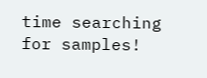time searching for samples!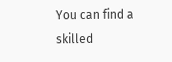You can find a skilled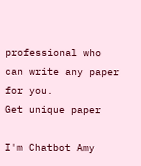professional who can write any paper for you.
Get unique paper

I'm Chatbot Amy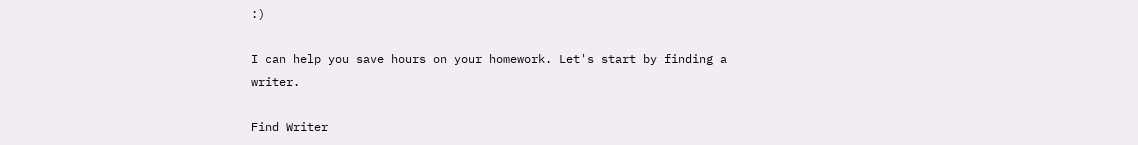:)

I can help you save hours on your homework. Let's start by finding a writer.

Find Writer